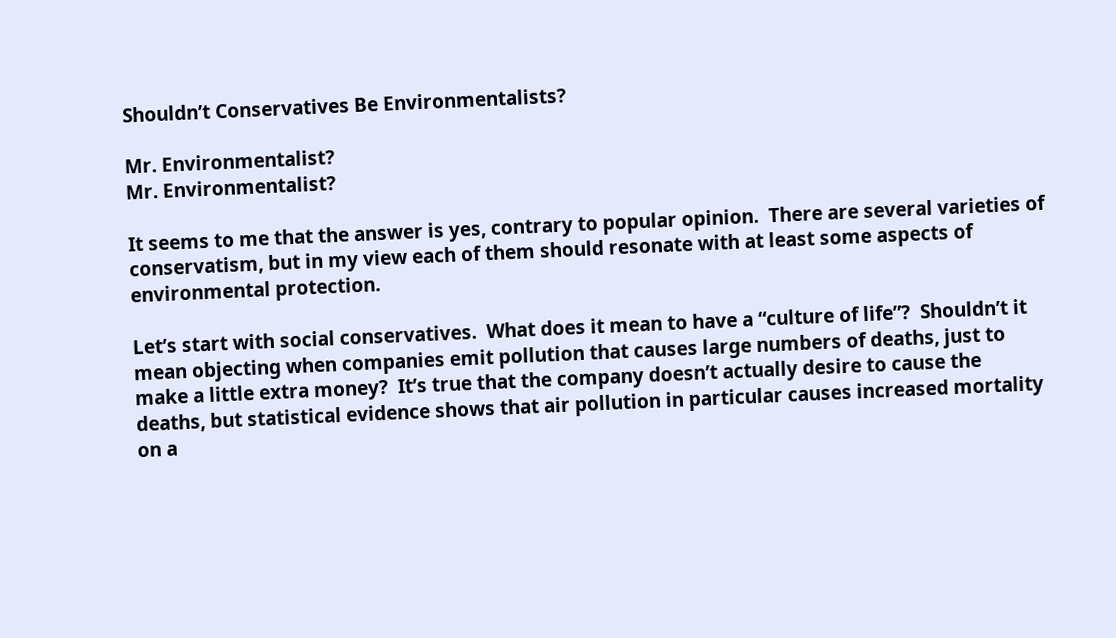Shouldn’t Conservatives Be Environmentalists?

Mr. Environmentalist?
Mr. Environmentalist?

It seems to me that the answer is yes, contrary to popular opinion.  There are several varieties of conservatism, but in my view each of them should resonate with at least some aspects of environmental protection.

Let’s start with social conservatives.  What does it mean to have a “culture of life”?  Shouldn’t it mean objecting when companies emit pollution that causes large numbers of deaths, just to make a little extra money?  It’s true that the company doesn’t actually desire to cause the deaths, but statistical evidence shows that air pollution in particular causes increased mortality on a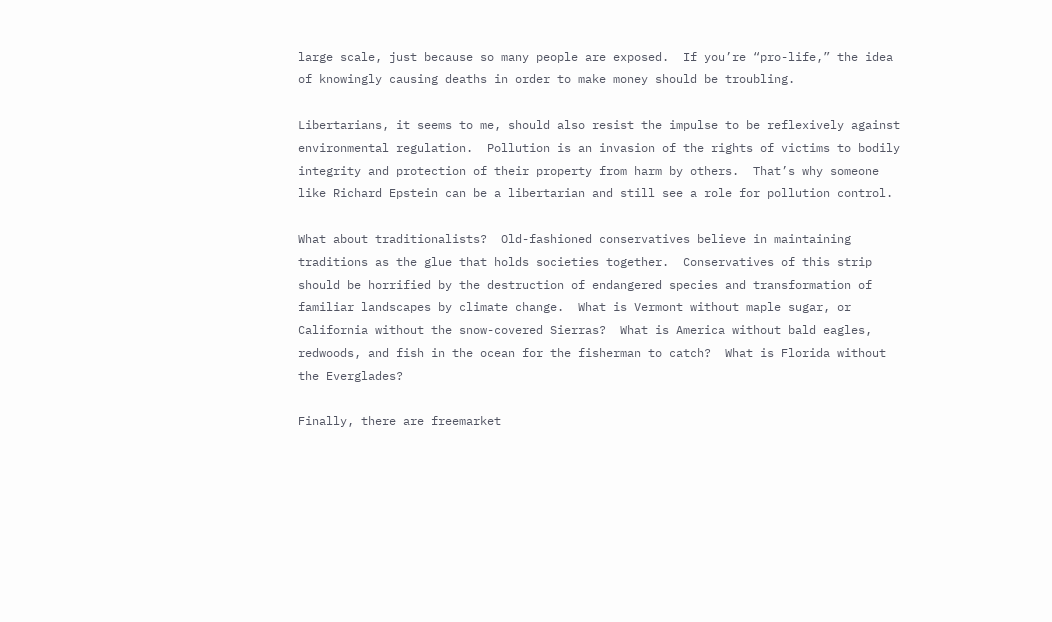large scale, just because so many people are exposed.  If you’re “pro-life,” the idea of knowingly causing deaths in order to make money should be troubling.

Libertarians, it seems to me, should also resist the impulse to be reflexively against environmental regulation.  Pollution is an invasion of the rights of victims to bodily integrity and protection of their property from harm by others.  That’s why someone like Richard Epstein can be a libertarian and still see a role for pollution control.

What about traditionalists?  Old-fashioned conservatives believe in maintaining traditions as the glue that holds societies together.  Conservatives of this strip should be horrified by the destruction of endangered species and transformation of familiar landscapes by climate change.  What is Vermont without maple sugar, or California without the snow-covered Sierras?  What is America without bald eagles, redwoods, and fish in the ocean for the fisherman to catch?  What is Florida without the Everglades?

Finally, there are freemarket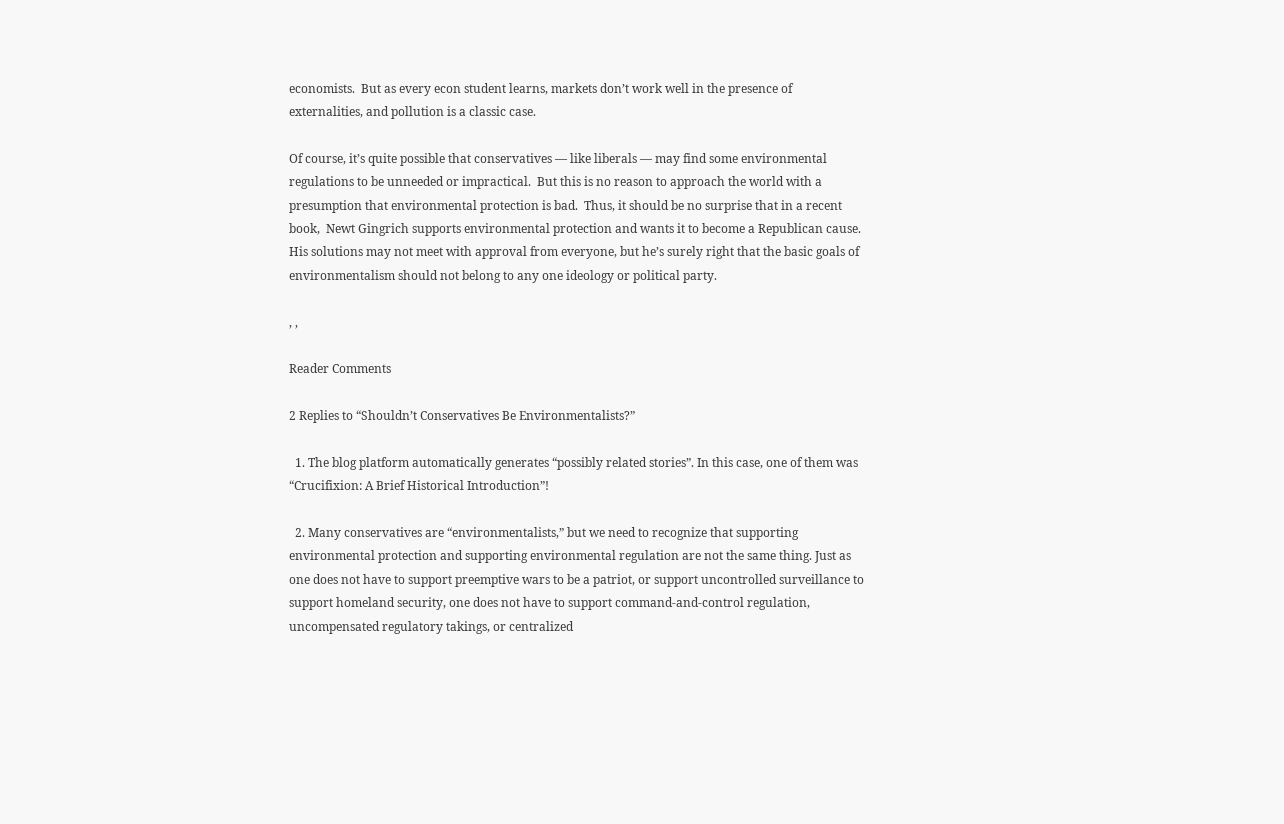economists.  But as every econ student learns, markets don’t work well in the presence of externalities, and pollution is a classic case.

Of course, it’s quite possible that conservatives — like liberals — may find some environmental regulations to be unneeded or impractical.  But this is no reason to approach the world with a presumption that environmental protection is bad.  Thus, it should be no surprise that in a recent book,  Newt Gingrich supports environmental protection and wants it to become a Republican cause.  His solutions may not meet with approval from everyone, but he’s surely right that the basic goals of environmentalism should not belong to any one ideology or political party.

, ,

Reader Comments

2 Replies to “Shouldn’t Conservatives Be Environmentalists?”

  1. The blog platform automatically generates “possibly related stories”. In this case, one of them was “Crucifixion: A Brief Historical Introduction”!

  2. Many conservatives are “environmentalists,” but we need to recognize that supporting environmental protection and supporting environmental regulation are not the same thing. Just as one does not have to support preemptive wars to be a patriot, or support uncontrolled surveillance to support homeland security, one does not have to support command-and-control regulation, uncompensated regulatory takings, or centralized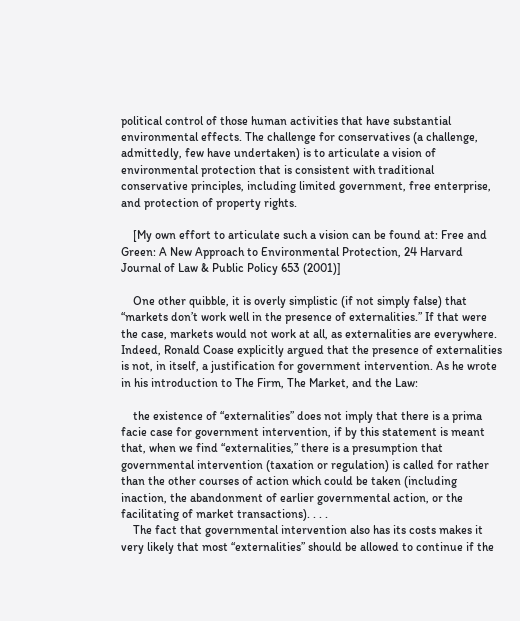political control of those human activities that have substantial environmental effects. The challenge for conservatives (a challenge, admittedly, few have undertaken) is to articulate a vision of environmental protection that is consistent with traditional conservative principles, including limited government, free enterprise, and protection of property rights.

    [My own effort to articulate such a vision can be found at: Free and Green: A New Approach to Environmental Protection, 24 Harvard Journal of Law & Public Policy 653 (2001)]

    One other quibble, it is overly simplistic (if not simply false) that “markets don’t work well in the presence of externalities.” If that were the case, markets would not work at all, as externalities are everywhere. Indeed, Ronald Coase explicitly argued that the presence of externalities is not, in itself, a justification for government intervention. As he wrote in his introduction to The Firm, The Market, and the Law:

    the existence of “externalities” does not imply that there is a prima facie case for government intervention, if by this statement is meant that, when we find “externalities,” there is a presumption that governmental intervention (taxation or regulation) is called for rather than the other courses of action which could be taken (including inaction, the abandonment of earlier governmental action, or the facilitating of market transactions). . . .
    The fact that governmental intervention also has its costs makes it very likely that most “externalities” should be allowed to continue if the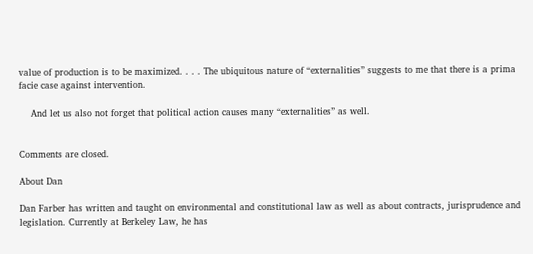value of production is to be maximized. . . . The ubiquitous nature of “externalities” suggests to me that there is a prima facie case against intervention.

    And let us also not forget that political action causes many “externalities” as well.


Comments are closed.

About Dan

Dan Farber has written and taught on environmental and constitutional law as well as about contracts, jurisprudence and legislation. Currently at Berkeley Law, he has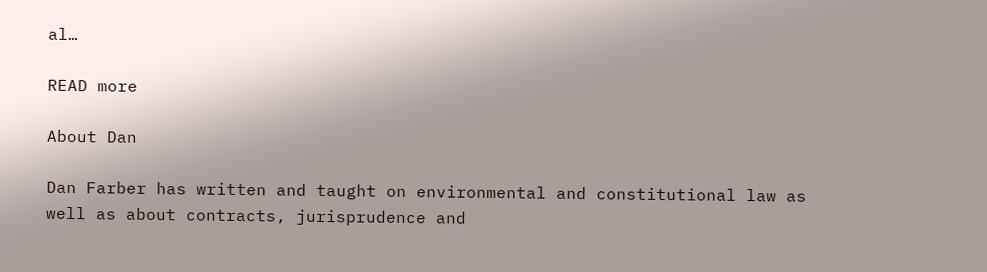al…

READ more

About Dan

Dan Farber has written and taught on environmental and constitutional law as well as about contracts, jurisprudence and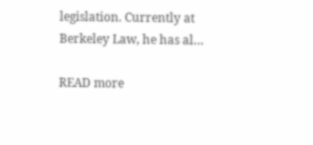legislation. Currently at Berkeley Law, he has al…

READ more